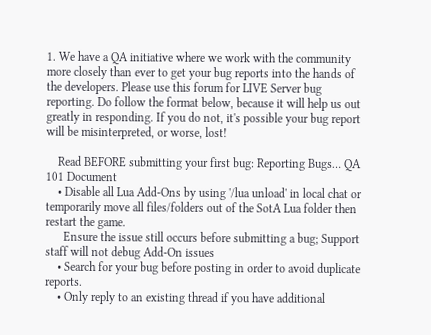1. We have a QA initiative where we work with the community more closely than ever to get your bug reports into the hands of the developers. Please use this forum for LIVE Server bug reporting. Do follow the format below, because it will help us out greatly in responding. If you do not, it's possible your bug report will be misinterpreted, or worse, lost!

    Read BEFORE submitting your first bug: Reporting Bugs… QA 101 Document
    • Disable all Lua Add-Ons by using '/lua unload' in local chat or temporarily move all files/folders out of the SotA Lua folder then restart the game.
      Ensure the issue still occurs before submitting a bug; Support staff will not debug Add-On issues
    • Search for your bug before posting in order to avoid duplicate reports.
    • Only reply to an existing thread if you have additional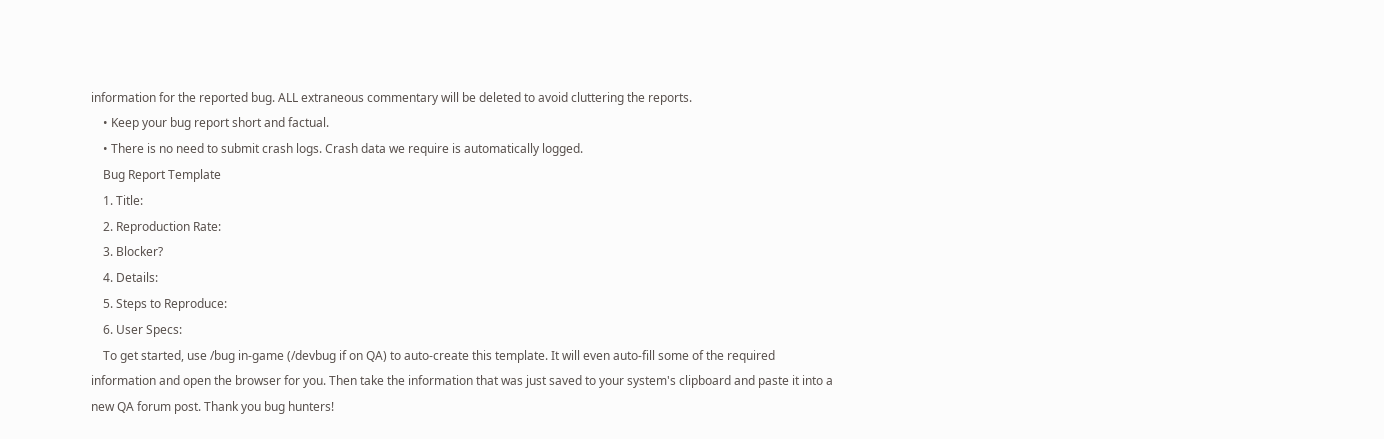information for the reported bug. ALL extraneous commentary will be deleted to avoid cluttering the reports.
    • Keep your bug report short and factual.
    • There is no need to submit crash logs. Crash data we require is automatically logged.
    Bug Report Template
    1. Title:
    2. Reproduction Rate:
    3. Blocker?
    4. Details:
    5. Steps to Reproduce:
    6. User Specs:
    To get started, use /bug in-game (/devbug if on QA) to auto-create this template. It will even auto-fill some of the required information and open the browser for you. Then take the information that was just saved to your system's clipboard and paste it into a new QA forum post. Thank you bug hunters!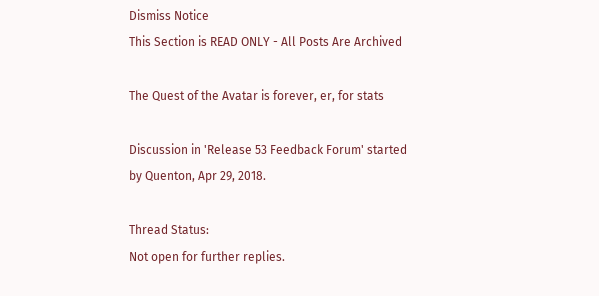Dismiss Notice
This Section is READ ONLY - All Posts Are Archived

The Quest of the Avatar is forever, er, for stats

Discussion in 'Release 53 Feedback Forum' started by Quenton, Apr 29, 2018.

Thread Status:
Not open for further replies.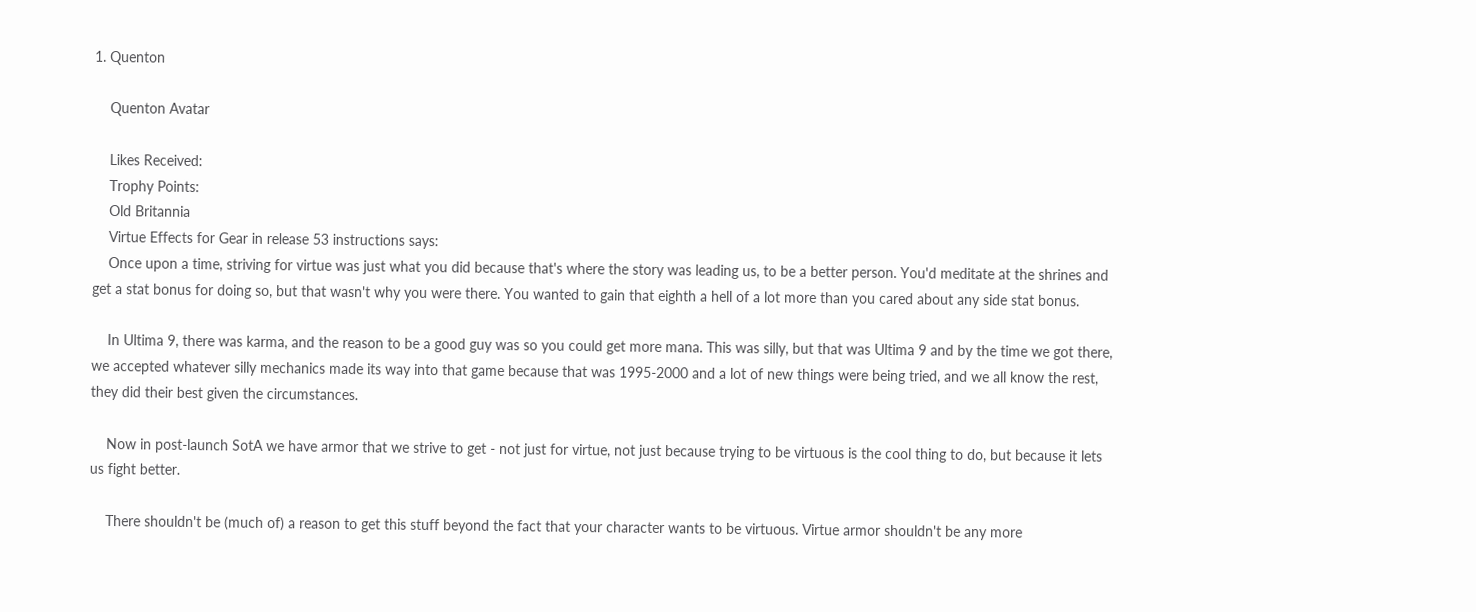1. Quenton

    Quenton Avatar

    Likes Received:
    Trophy Points:
    Old Britannia
    Virtue Effects for Gear in release 53 instructions says:
    Once upon a time, striving for virtue was just what you did because that's where the story was leading us, to be a better person. You'd meditate at the shrines and get a stat bonus for doing so, but that wasn't why you were there. You wanted to gain that eighth a hell of a lot more than you cared about any side stat bonus.

    In Ultima 9, there was karma, and the reason to be a good guy was so you could get more mana. This was silly, but that was Ultima 9 and by the time we got there, we accepted whatever silly mechanics made its way into that game because that was 1995-2000 and a lot of new things were being tried, and we all know the rest, they did their best given the circumstances.

    Now in post-launch SotA we have armor that we strive to get - not just for virtue, not just because trying to be virtuous is the cool thing to do, but because it lets us fight better.

    There shouldn't be (much of) a reason to get this stuff beyond the fact that your character wants to be virtuous. Virtue armor shouldn't be any more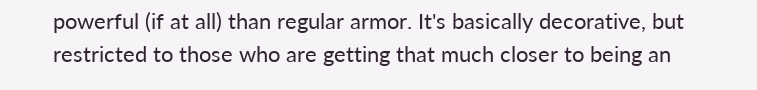powerful (if at all) than regular armor. It's basically decorative, but restricted to those who are getting that much closer to being an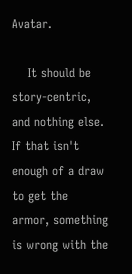Avatar.

    It should be story-centric, and nothing else. If that isn't enough of a draw to get the armor, something is wrong with the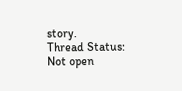story.
Thread Status:
Not open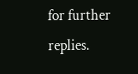for further replies.